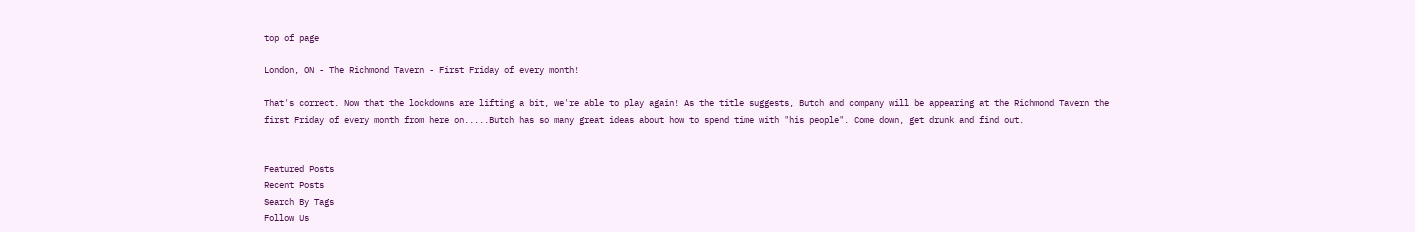top of page

London, ON - The Richmond Tavern - First Friday of every month!

That's correct. Now that the lockdowns are lifting a bit, we're able to play again! As the title suggests, Butch and company will be appearing at the Richmond Tavern the first Friday of every month from here on.....Butch has so many great ideas about how to spend time with "his people". Come down, get drunk and find out.


Featured Posts
Recent Posts
Search By Tags
Follow Us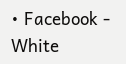• Facebook - White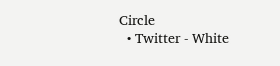Circle
  • Twitter - White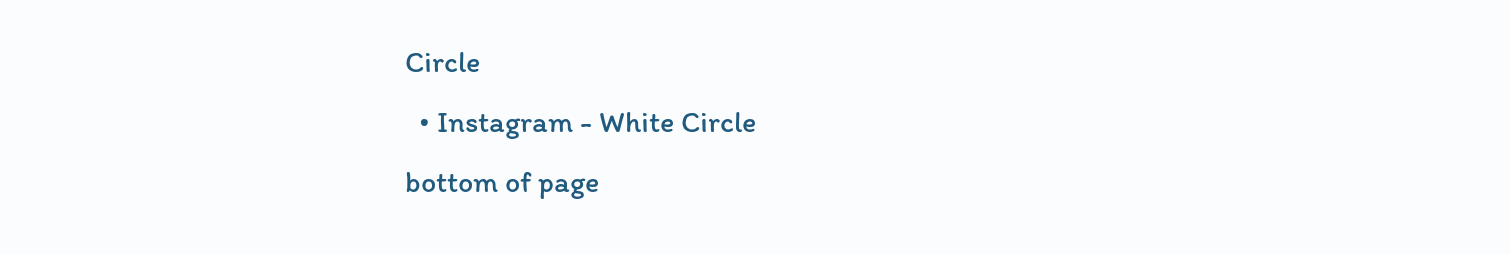Circle
  • Instagram - White Circle
bottom of page